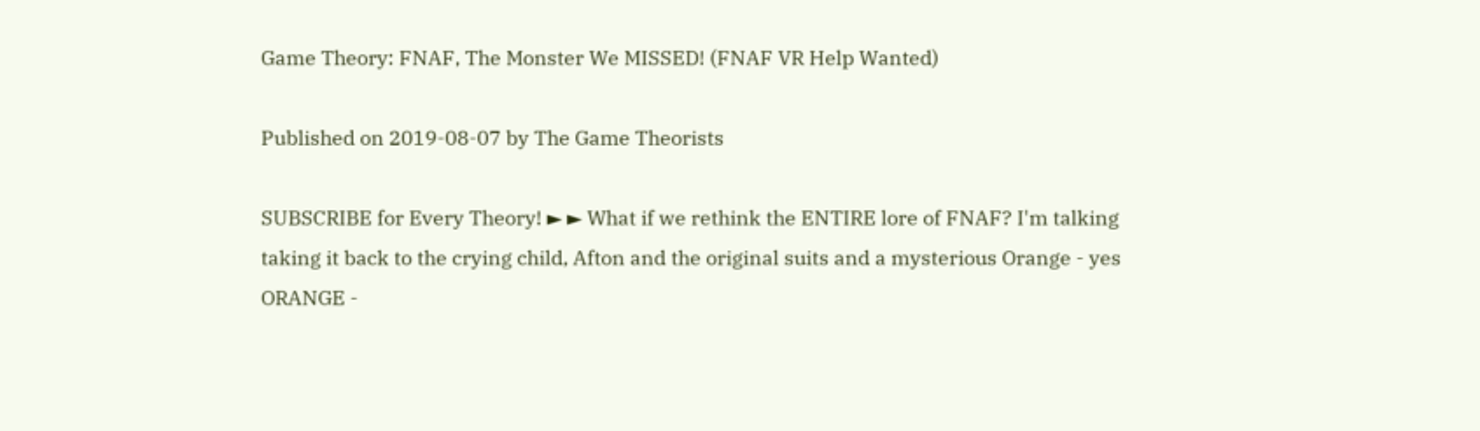Game Theory: FNAF, The Monster We MISSED! (FNAF VR Help Wanted)

Published on 2019-08-07 by The Game Theorists

SUBSCRIBE for Every Theory! ► ► What if we rethink the ENTIRE lore of FNAF? I'm talking taking it back to the crying child, Afton and the original suits and a mysterious Orange - yes ORANGE -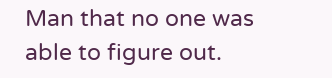Man that no one was able to figure out.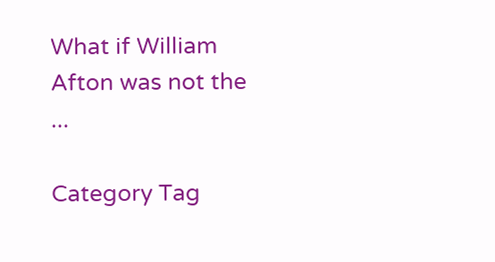What if William Afton was not the ...

Category Tag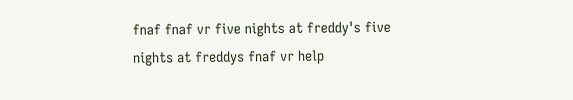fnaf fnaf vr five nights at freddy's five nights at freddys fnaf vr help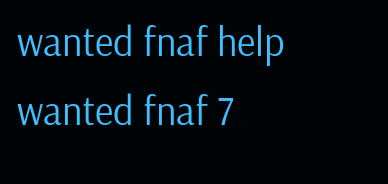wanted fnaf help wanted fnaf 7